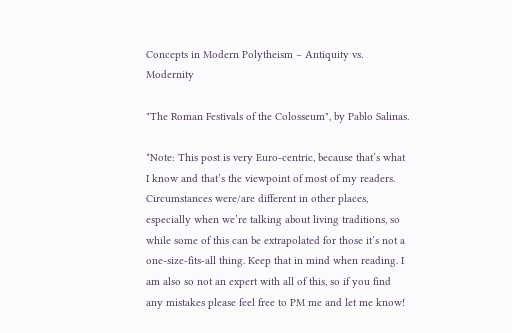Concepts in Modern Polytheism – Antiquity vs. Modernity

"The Roman Festivals of the Colosseum", by Pablo Salinas.

*Note: This post is very Euro-centric, because that’s what I know and that’s the viewpoint of most of my readers. Circumstances were/are different in other places, especially when we’re talking about living traditions, so while some of this can be extrapolated for those it’s not a one-size-fits-all thing. Keep that in mind when reading. I am also so not an expert with all of this, so if you find any mistakes please feel free to PM me and let me know!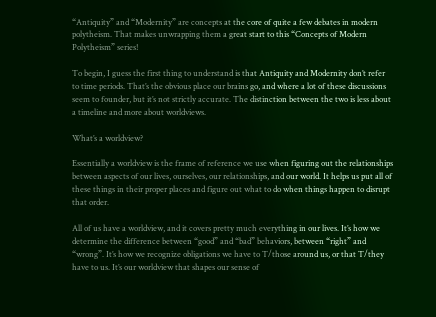“Antiquity” and “Modernity” are concepts at the core of quite a few debates in modern polytheism. That makes unwrapping them a great start to this “Concepts of Modern Polytheism” series!

To begin, I guess the first thing to understand is that Antiquity and Modernity don’t refer to time periods. That’s the obvious place our brains go, and where a lot of these discussions seem to founder, but it’s not strictly accurate. The distinction between the two is less about a timeline and more about worldviews.

What’s a worldview?

Essentially a worldview is the frame of reference we use when figuring out the relationships between aspects of our lives, ourselves, our relationships, and our world. It helps us put all of these things in their proper places and figure out what to do when things happen to disrupt that order.

All of us have a worldview, and it covers pretty much everything in our lives. It’s how we determine the difference between “good” and “bad” behaviors, between “right” and “wrong”. It’s how we recognize obligations we have to T/those around us, or that T/they have to us. It’s our worldview that shapes our sense of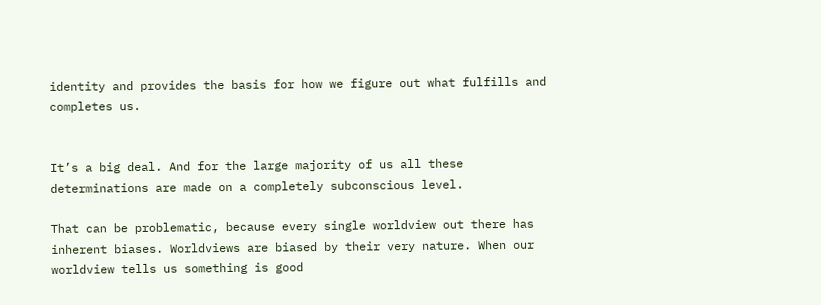identity and provides the basis for how we figure out what fulfills and completes us.


It’s a big deal. And for the large majority of us all these determinations are made on a completely subconscious level.

That can be problematic, because every single worldview out there has inherent biases. Worldviews are biased by their very nature. When our worldview tells us something is good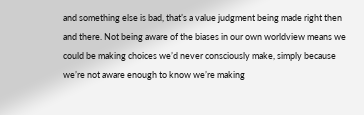and something else is bad, that’s a value judgment being made right then and there. Not being aware of the biases in our own worldview means we could be making choices we’d never consciously make, simply because we’re not aware enough to know we’re making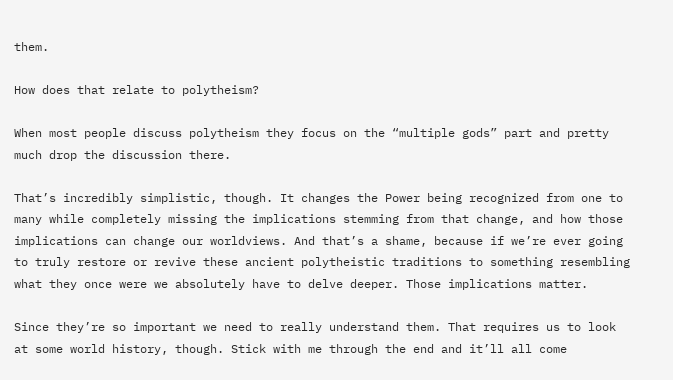them.

How does that relate to polytheism?

When most people discuss polytheism they focus on the “multiple gods” part and pretty much drop the discussion there.

That’s incredibly simplistic, though. It changes the Power being recognized from one to many while completely missing the implications stemming from that change, and how those implications can change our worldviews. And that’s a shame, because if we’re ever going to truly restore or revive these ancient polytheistic traditions to something resembling what they once were we absolutely have to delve deeper. Those implications matter.

Since they’re so important we need to really understand them. That requires us to look at some world history, though. Stick with me through the end and it’ll all come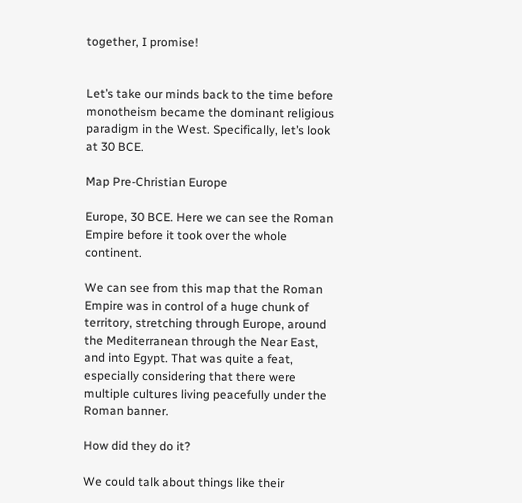together, I promise!


Let’s take our minds back to the time before monotheism became the dominant religious paradigm in the West. Specifically, let’s look at 30 BCE.

Map Pre-Christian Europe

Europe, 30 BCE. Here we can see the Roman Empire before it took over the whole continent.

We can see from this map that the Roman Empire was in control of a huge chunk of territory, stretching through Europe, around the Mediterranean through the Near East, and into Egypt. That was quite a feat, especially considering that there were multiple cultures living peacefully under the Roman banner.

How did they do it?

We could talk about things like their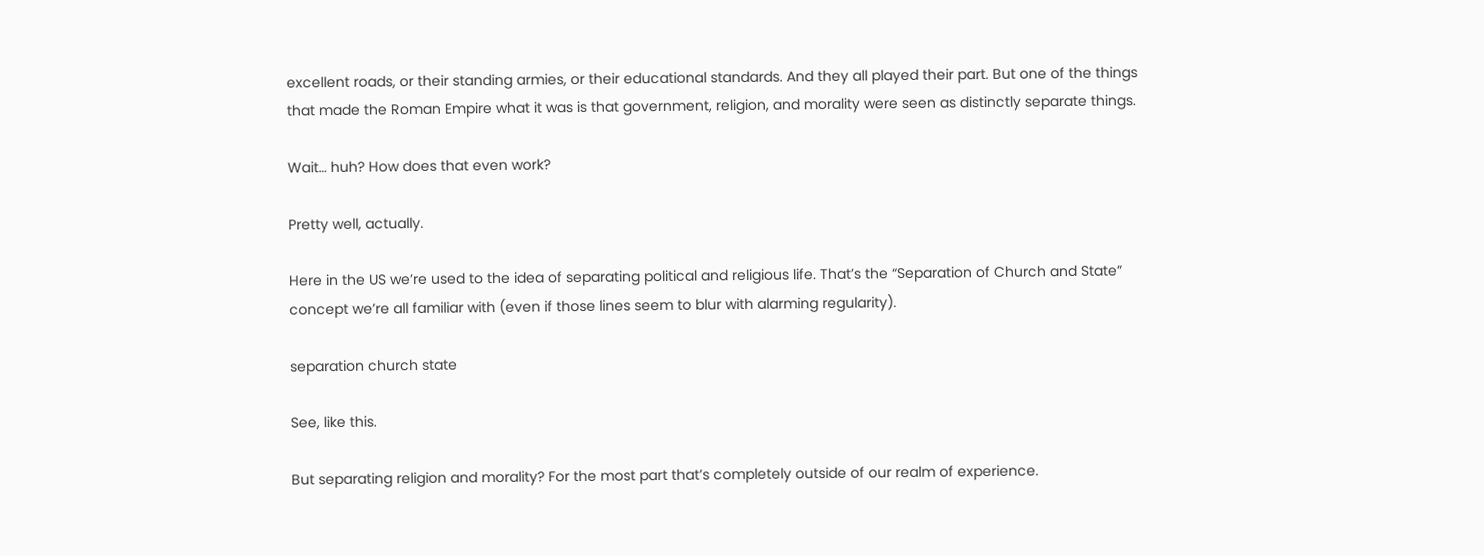excellent roads, or their standing armies, or their educational standards. And they all played their part. But one of the things that made the Roman Empire what it was is that government, religion, and morality were seen as distinctly separate things.

Wait… huh? How does that even work?

Pretty well, actually.

Here in the US we’re used to the idea of separating political and religious life. That’s the “Separation of Church and State” concept we’re all familiar with (even if those lines seem to blur with alarming regularity).

separation church state

See, like this.

But separating religion and morality? For the most part that’s completely outside of our realm of experience.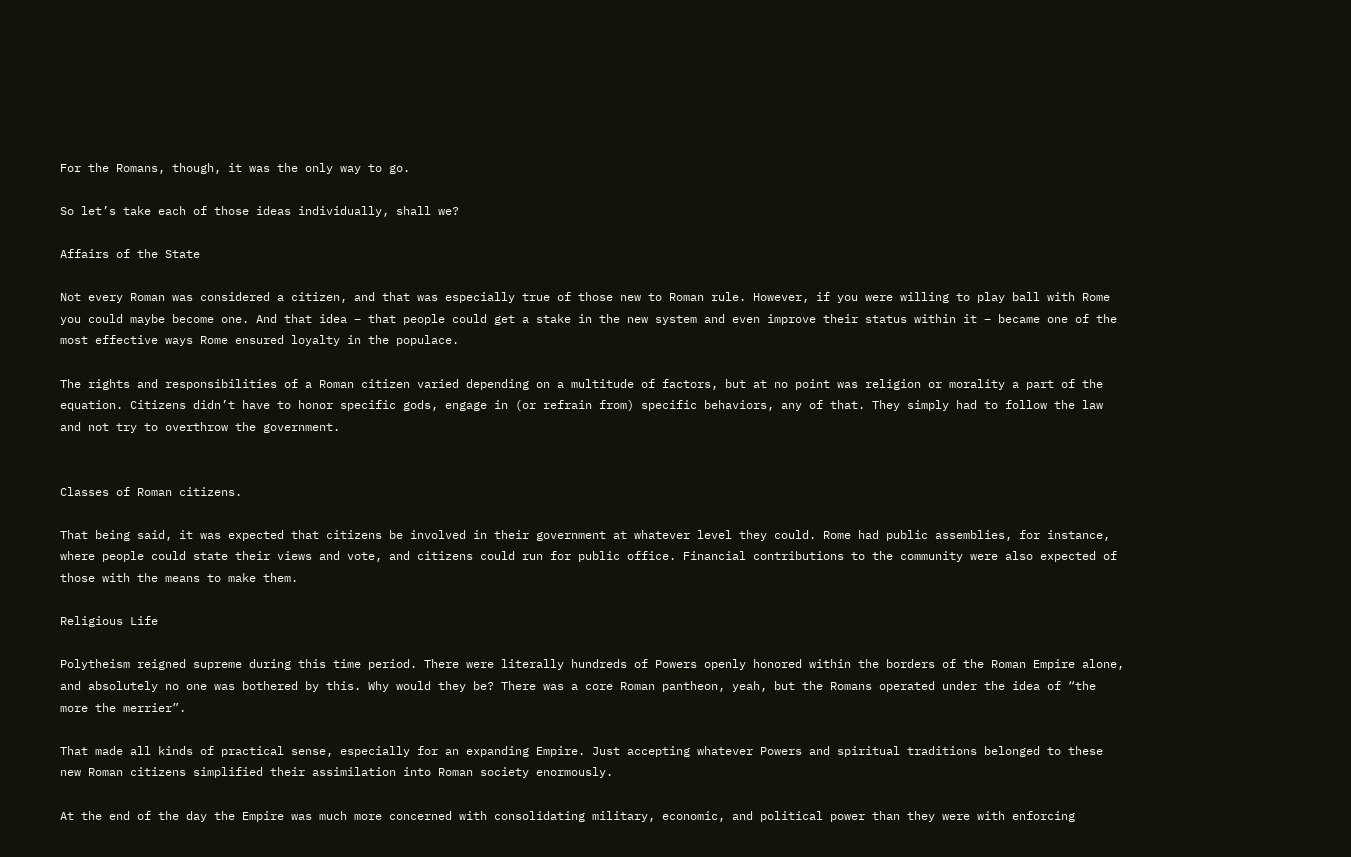For the Romans, though, it was the only way to go.

So let’s take each of those ideas individually, shall we?

Affairs of the State

Not every Roman was considered a citizen, and that was especially true of those new to Roman rule. However, if you were willing to play ball with Rome you could maybe become one. And that idea – that people could get a stake in the new system and even improve their status within it – became one of the most effective ways Rome ensured loyalty in the populace.

The rights and responsibilities of a Roman citizen varied depending on a multitude of factors, but at no point was religion or morality a part of the equation. Citizens didn’t have to honor specific gods, engage in (or refrain from) specific behaviors, any of that. They simply had to follow the law and not try to overthrow the government.


Classes of Roman citizens.

That being said, it was expected that citizens be involved in their government at whatever level they could. Rome had public assemblies, for instance, where people could state their views and vote, and citizens could run for public office. Financial contributions to the community were also expected of those with the means to make them.

Religious Life

Polytheism reigned supreme during this time period. There were literally hundreds of Powers openly honored within the borders of the Roman Empire alone, and absolutely no one was bothered by this. Why would they be? There was a core Roman pantheon, yeah, but the Romans operated under the idea of “the more the merrier”.

That made all kinds of practical sense, especially for an expanding Empire. Just accepting whatever Powers and spiritual traditions belonged to these new Roman citizens simplified their assimilation into Roman society enormously.

At the end of the day the Empire was much more concerned with consolidating military, economic, and political power than they were with enforcing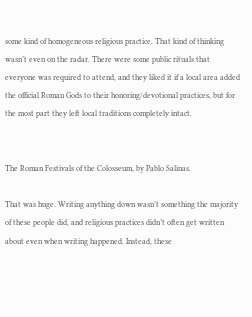some kind of homogeneous religious practice. That kind of thinking wasn’t even on the radar. There were some public rituals that everyone was required to attend, and they liked it if a local area added the official Roman Gods to their honoring/devotional practices, but for the most part they left local traditions completely intact.


The Roman Festivals of the Colosseum, by Pablo Salinas.

That was huge. Writing anything down wasn’t something the majority of these people did, and religious practices didn’t often get written about even when writing happened. Instead, these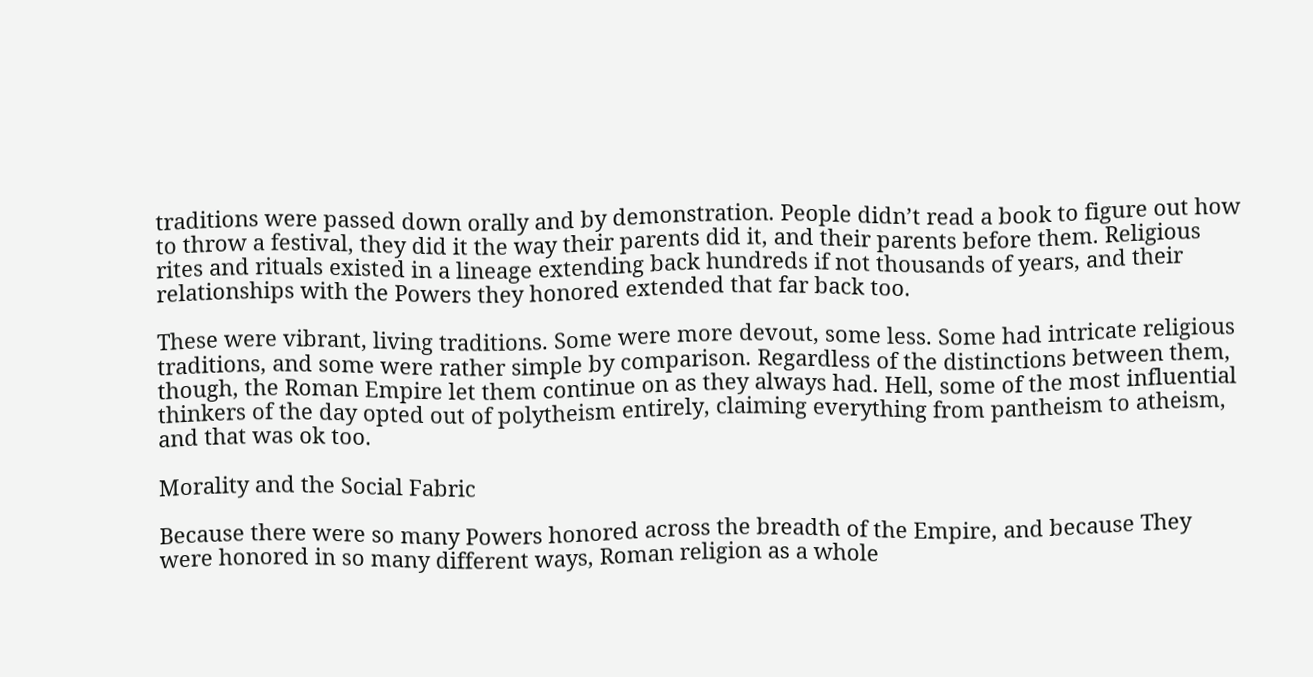traditions were passed down orally and by demonstration. People didn’t read a book to figure out how to throw a festival, they did it the way their parents did it, and their parents before them. Religious rites and rituals existed in a lineage extending back hundreds if not thousands of years, and their relationships with the Powers they honored extended that far back too.

These were vibrant, living traditions. Some were more devout, some less. Some had intricate religious traditions, and some were rather simple by comparison. Regardless of the distinctions between them, though, the Roman Empire let them continue on as they always had. Hell, some of the most influential thinkers of the day opted out of polytheism entirely, claiming everything from pantheism to atheism, and that was ok too.

Morality and the Social Fabric

Because there were so many Powers honored across the breadth of the Empire, and because They were honored in so many different ways, Roman religion as a whole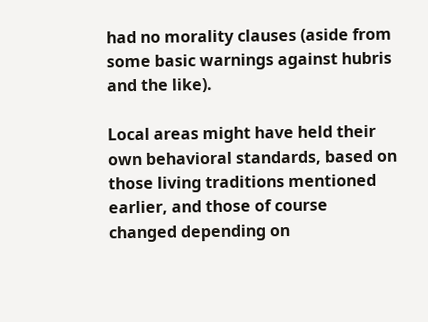had no morality clauses (aside from some basic warnings against hubris and the like).

Local areas might have held their own behavioral standards, based on those living traditions mentioned earlier, and those of course changed depending on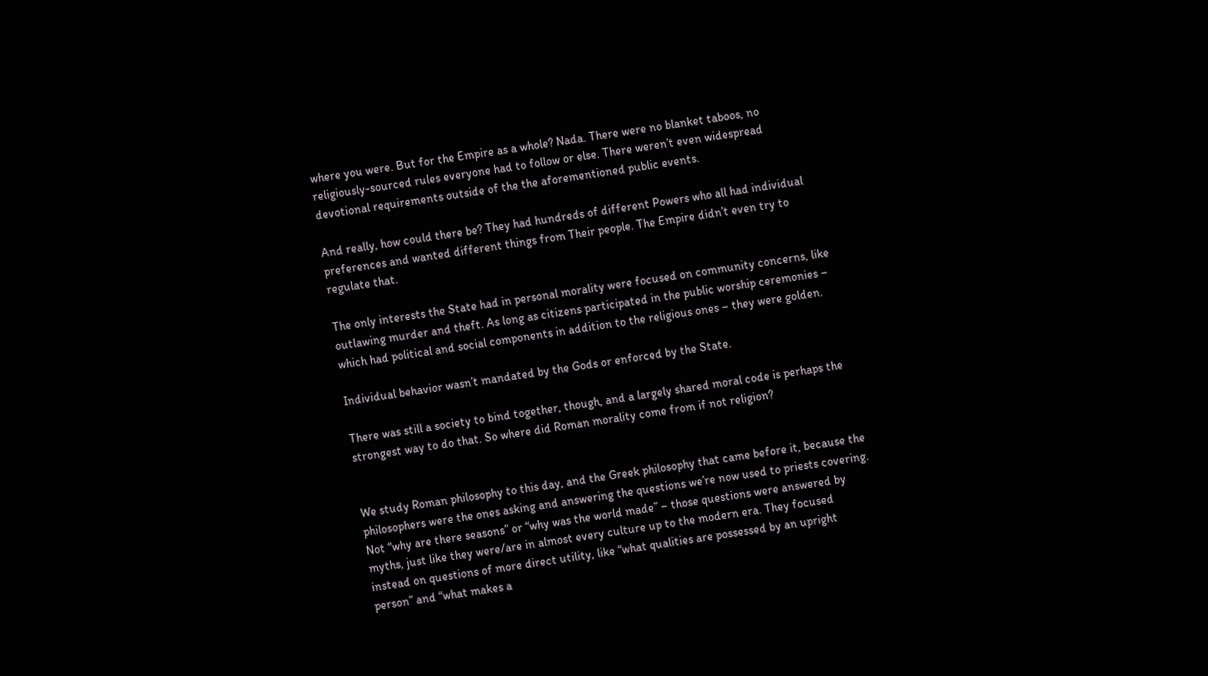where you were. But for the Empire as a whole? Nada. There were no blanket taboos, no religiously-sourced rules everyone had to follow or else. There weren’t even widespread devotional requirements outside of the the aforementioned public events.

And really, how could there be? They had hundreds of different Powers who all had individual preferences and wanted different things from Their people. The Empire didn’t even try to regulate that.

The only interests the State had in personal morality were focused on community concerns, like outlawing murder and theft. As long as citizens participated in the public worship ceremonies – which had political and social components in addition to the religious ones – they were golden.

Individual behavior wasn’t mandated by the Gods or enforced by the State.

There was still a society to bind together, though, and a largely shared moral code is perhaps the strongest way to do that. So where did Roman morality come from if not religion?


We study Roman philosophy to this day, and the Greek philosophy that came before it, because the philosophers were the ones asking and answering the questions we’re now used to priests covering. Not “why are there seasons” or “why was the world made” – those questions were answered by myths, just like they were/are in almost every culture up to the modern era. They focused instead on questions of more direct utility, like “what qualities are possessed by an upright person” and “what makes a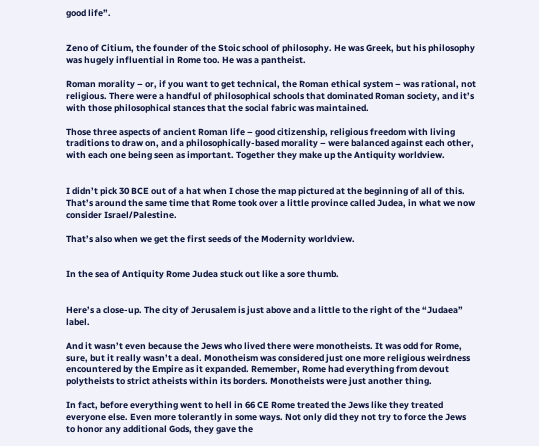good life”.


Zeno of Citium, the founder of the Stoic school of philosophy. He was Greek, but his philosophy was hugely influential in Rome too. He was a pantheist.

Roman morality – or, if you want to get technical, the Roman ethical system – was rational, not religious. There were a handful of philosophical schools that dominated Roman society, and it’s with those philosophical stances that the social fabric was maintained.

Those three aspects of ancient Roman life – good citizenship, religious freedom with living traditions to draw on, and a philosophically-based morality – were balanced against each other, with each one being seen as important. Together they make up the Antiquity worldview.


I didn’t pick 30 BCE out of a hat when I chose the map pictured at the beginning of all of this. That’s around the same time that Rome took over a little province called Judea, in what we now consider Israel/Palestine.

That’s also when we get the first seeds of the Modernity worldview.


In the sea of Antiquity Rome Judea stuck out like a sore thumb.


Here’s a close-up. The city of Jerusalem is just above and a little to the right of the “Judaea” label.

And it wasn’t even because the Jews who lived there were monotheists. It was odd for Rome, sure, but it really wasn’t a deal. Monotheism was considered just one more religious weirdness encountered by the Empire as it expanded. Remember, Rome had everything from devout polytheists to strict atheists within its borders. Monotheists were just another thing.

In fact, before everything went to hell in 66 CE Rome treated the Jews like they treated everyone else. Even more tolerantly in some ways. Not only did they not try to force the Jews to honor any additional Gods, they gave the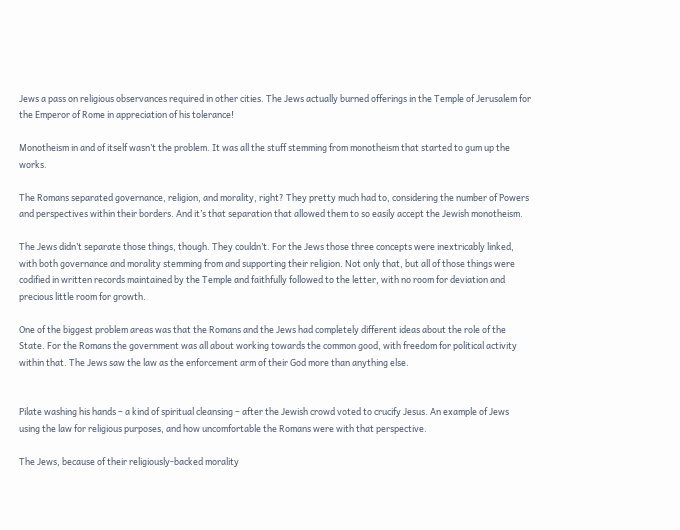Jews a pass on religious observances required in other cities. The Jews actually burned offerings in the Temple of Jerusalem for the Emperor of Rome in appreciation of his tolerance!

Monotheism in and of itself wasn’t the problem. It was all the stuff stemming from monotheism that started to gum up the works.

The Romans separated governance, religion, and morality, right? They pretty much had to, considering the number of Powers and perspectives within their borders. And it’s that separation that allowed them to so easily accept the Jewish monotheism.

The Jews didn’t separate those things, though. They couldn’t. For the Jews those three concepts were inextricably linked, with both governance and morality stemming from and supporting their religion. Not only that, but all of those things were codified in written records maintained by the Temple and faithfully followed to the letter, with no room for deviation and precious little room for growth.

One of the biggest problem areas was that the Romans and the Jews had completely different ideas about the role of the State. For the Romans the government was all about working towards the common good, with freedom for political activity within that. The Jews saw the law as the enforcement arm of their God more than anything else.


Pilate washing his hands – a kind of spiritual cleansing – after the Jewish crowd voted to crucify Jesus. An example of Jews using the law for religious purposes, and how uncomfortable the Romans were with that perspective.

The Jews, because of their religiously-backed morality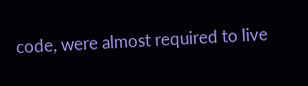code, were almost required to live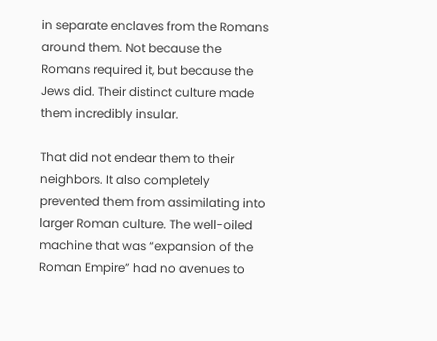in separate enclaves from the Romans around them. Not because the Romans required it, but because the Jews did. Their distinct culture made them incredibly insular.

That did not endear them to their neighbors. It also completely prevented them from assimilating into larger Roman culture. The well-oiled machine that was “expansion of the Roman Empire” had no avenues to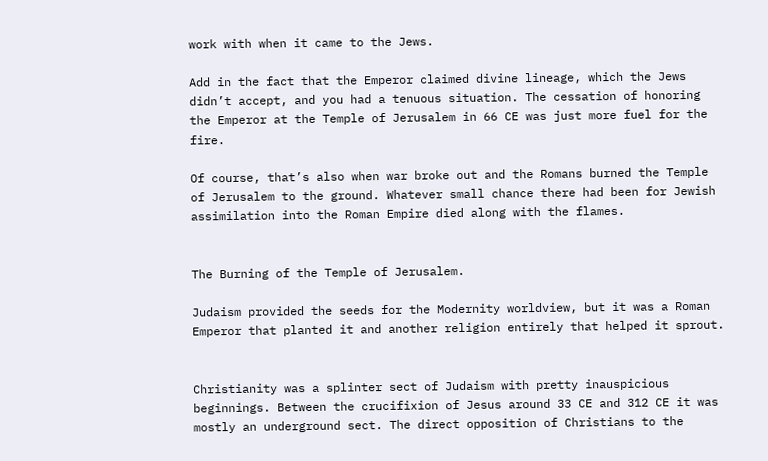work with when it came to the Jews.

Add in the fact that the Emperor claimed divine lineage, which the Jews didn’t accept, and you had a tenuous situation. The cessation of honoring the Emperor at the Temple of Jerusalem in 66 CE was just more fuel for the fire.

Of course, that’s also when war broke out and the Romans burned the Temple of Jerusalem to the ground. Whatever small chance there had been for Jewish assimilation into the Roman Empire died along with the flames.


The Burning of the Temple of Jerusalem.

Judaism provided the seeds for the Modernity worldview, but it was a Roman Emperor that planted it and another religion entirely that helped it sprout.


Christianity was a splinter sect of Judaism with pretty inauspicious beginnings. Between the crucifixion of Jesus around 33 CE and 312 CE it was mostly an underground sect. The direct opposition of Christians to the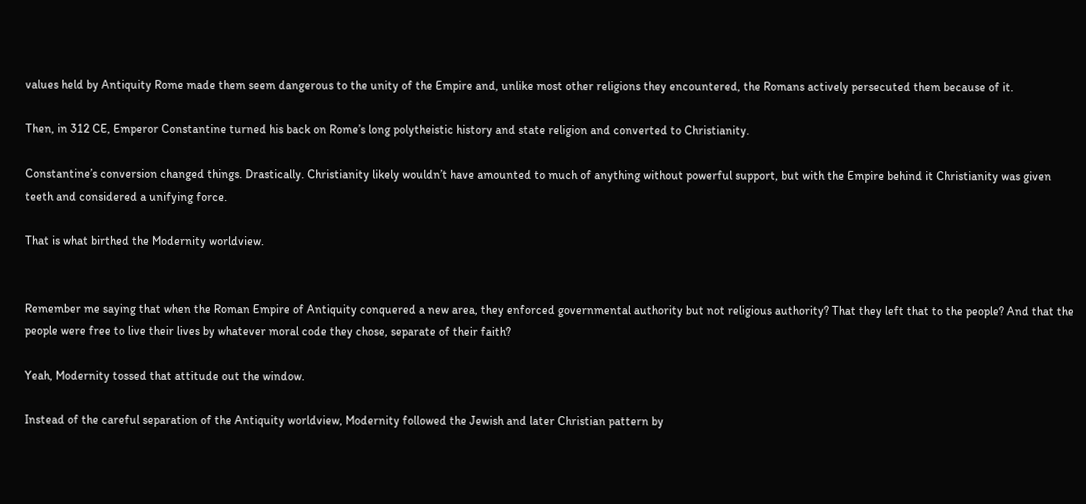values held by Antiquity Rome made them seem dangerous to the unity of the Empire and, unlike most other religions they encountered, the Romans actively persecuted them because of it.

Then, in 312 CE, Emperor Constantine turned his back on Rome’s long polytheistic history and state religion and converted to Christianity.

Constantine’s conversion changed things. Drastically. Christianity likely wouldn’t have amounted to much of anything without powerful support, but with the Empire behind it Christianity was given teeth and considered a unifying force.

That is what birthed the Modernity worldview.


Remember me saying that when the Roman Empire of Antiquity conquered a new area, they enforced governmental authority but not religious authority? That they left that to the people? And that the people were free to live their lives by whatever moral code they chose, separate of their faith?

Yeah, Modernity tossed that attitude out the window.

Instead of the careful separation of the Antiquity worldview, Modernity followed the Jewish and later Christian pattern by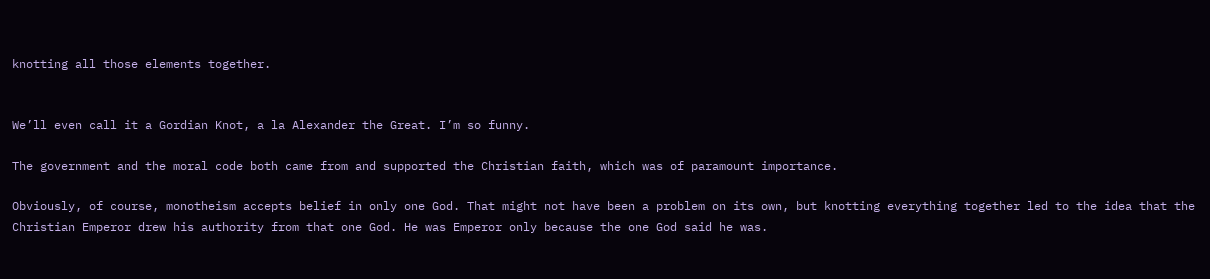knotting all those elements together.


We’ll even call it a Gordian Knot, a la Alexander the Great. I’m so funny.

The government and the moral code both came from and supported the Christian faith, which was of paramount importance.

Obviously, of course, monotheism accepts belief in only one God. That might not have been a problem on its own, but knotting everything together led to the idea that the Christian Emperor drew his authority from that one God. He was Emperor only because the one God said he was.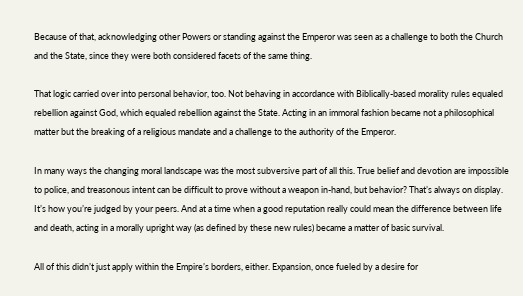Because of that, acknowledging other Powers or standing against the Emperor was seen as a challenge to both the Church and the State, since they were both considered facets of the same thing.

That logic carried over into personal behavior, too. Not behaving in accordance with Biblically-based morality rules equaled rebellion against God, which equaled rebellion against the State. Acting in an immoral fashion became not a philosophical matter but the breaking of a religious mandate and a challenge to the authority of the Emperor.

In many ways the changing moral landscape was the most subversive part of all this. True belief and devotion are impossible to police, and treasonous intent can be difficult to prove without a weapon in-hand, but behavior? That’s always on display. It’s how you’re judged by your peers. And at a time when a good reputation really could mean the difference between life and death, acting in a morally upright way (as defined by these new rules) became a matter of basic survival.

All of this didn’t just apply within the Empire’s borders, either. Expansion, once fueled by a desire for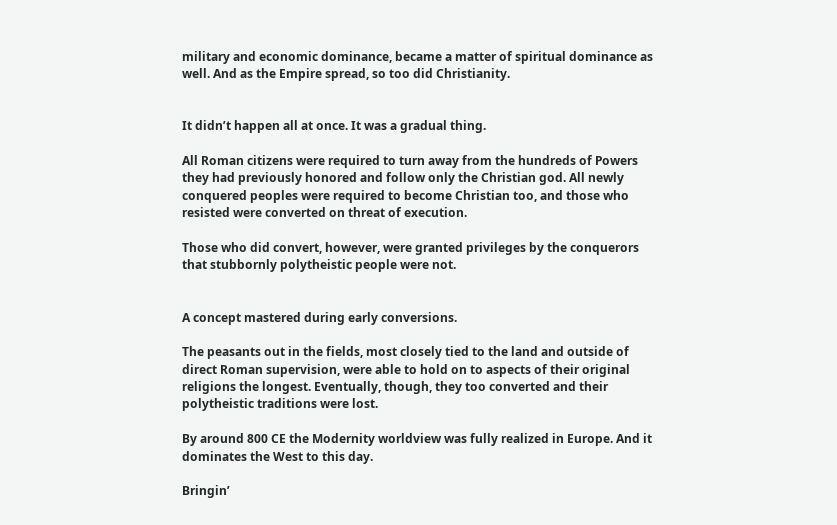military and economic dominance, became a matter of spiritual dominance as well. And as the Empire spread, so too did Christianity.


It didn’t happen all at once. It was a gradual thing.

All Roman citizens were required to turn away from the hundreds of Powers they had previously honored and follow only the Christian god. All newly conquered peoples were required to become Christian too, and those who resisted were converted on threat of execution.

Those who did convert, however, were granted privileges by the conquerors that stubbornly polytheistic people were not.


A concept mastered during early conversions.

The peasants out in the fields, most closely tied to the land and outside of direct Roman supervision, were able to hold on to aspects of their original religions the longest. Eventually, though, they too converted and their polytheistic traditions were lost.

By around 800 CE the Modernity worldview was fully realized in Europe. And it dominates the West to this day.

Bringin’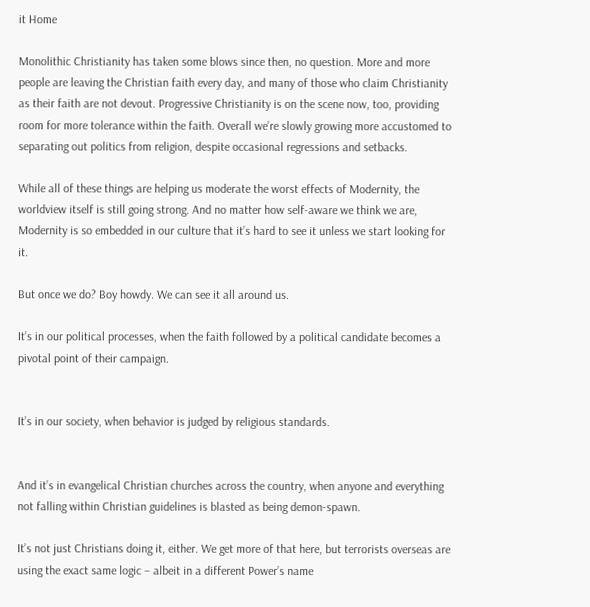it Home

Monolithic Christianity has taken some blows since then, no question. More and more people are leaving the Christian faith every day, and many of those who claim Christianity as their faith are not devout. Progressive Christianity is on the scene now, too, providing room for more tolerance within the faith. Overall we’re slowly growing more accustomed to separating out politics from religion, despite occasional regressions and setbacks.

While all of these things are helping us moderate the worst effects of Modernity, the worldview itself is still going strong. And no matter how self-aware we think we are, Modernity is so embedded in our culture that it’s hard to see it unless we start looking for it.

But once we do? Boy howdy. We can see it all around us.

It’s in our political processes, when the faith followed by a political candidate becomes a pivotal point of their campaign.


It’s in our society, when behavior is judged by religious standards.


And it’s in evangelical Christian churches across the country, when anyone and everything not falling within Christian guidelines is blasted as being demon-spawn.

It’s not just Christians doing it, either. We get more of that here, but terrorists overseas are using the exact same logic – albeit in a different Power’s name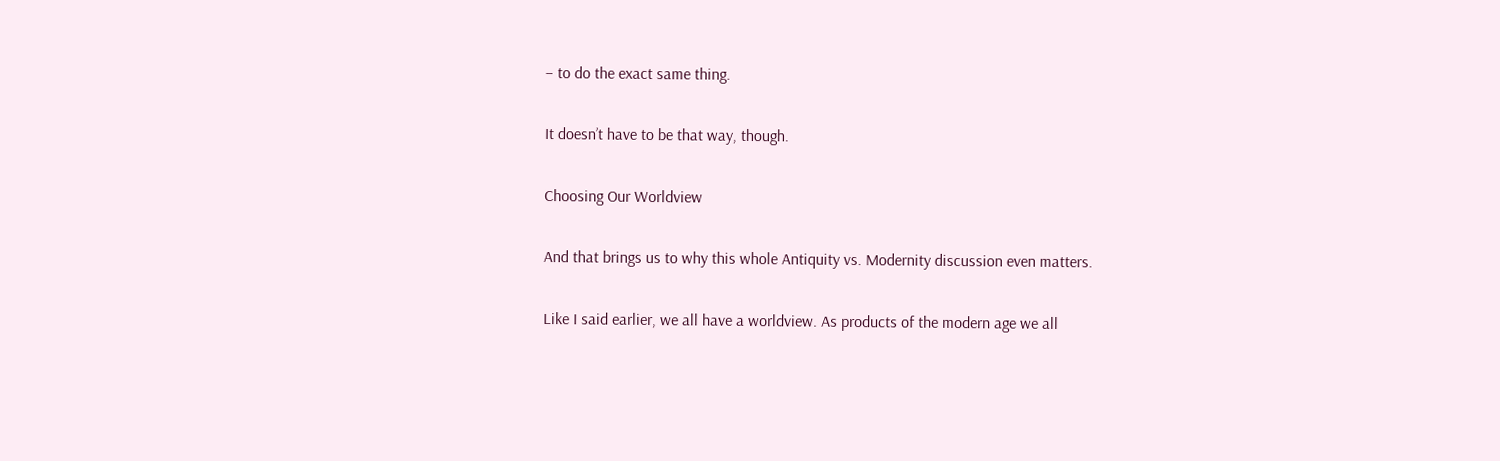– to do the exact same thing.

It doesn’t have to be that way, though.

Choosing Our Worldview

And that brings us to why this whole Antiquity vs. Modernity discussion even matters.

Like I said earlier, we all have a worldview. As products of the modern age we all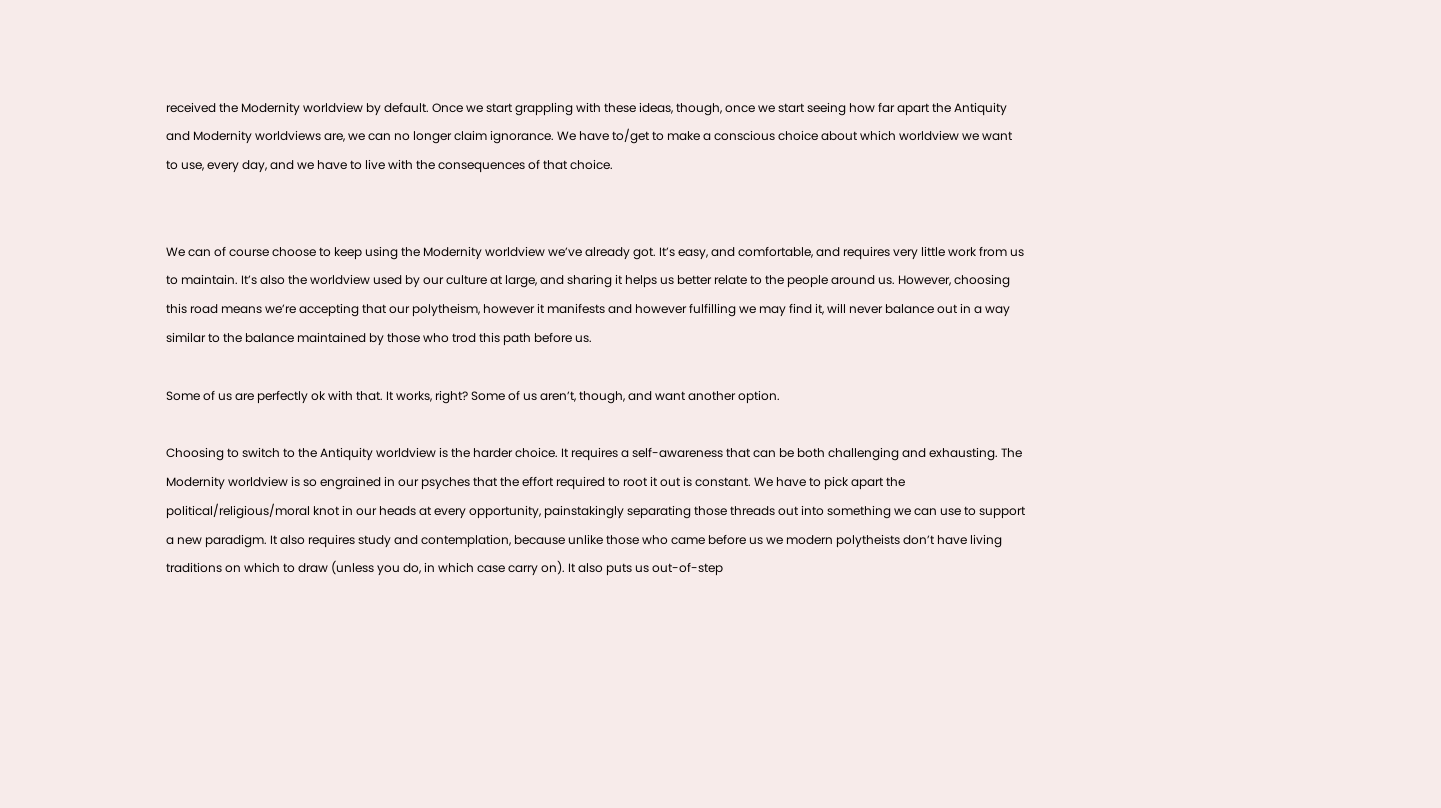received the Modernity worldview by default. Once we start grappling with these ideas, though, once we start seeing how far apart the Antiquity and Modernity worldviews are, we can no longer claim ignorance. We have to/get to make a conscious choice about which worldview we want to use, every day, and we have to live with the consequences of that choice.


We can of course choose to keep using the Modernity worldview we’ve already got. It’s easy, and comfortable, and requires very little work from us to maintain. It’s also the worldview used by our culture at large, and sharing it helps us better relate to the people around us. However, choosing this road means we’re accepting that our polytheism, however it manifests and however fulfilling we may find it, will never balance out in a way similar to the balance maintained by those who trod this path before us.

Some of us are perfectly ok with that. It works, right? Some of us aren’t, though, and want another option.

Choosing to switch to the Antiquity worldview is the harder choice. It requires a self-awareness that can be both challenging and exhausting. The Modernity worldview is so engrained in our psyches that the effort required to root it out is constant. We have to pick apart the political/religious/moral knot in our heads at every opportunity, painstakingly separating those threads out into something we can use to support a new paradigm. It also requires study and contemplation, because unlike those who came before us we modern polytheists don’t have living traditions on which to draw (unless you do, in which case carry on). It also puts us out-of-step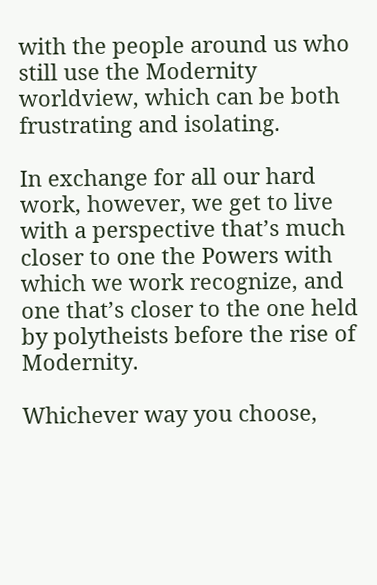with the people around us who still use the Modernity worldview, which can be both frustrating and isolating.

In exchange for all our hard work, however, we get to live with a perspective that’s much closer to one the Powers with which we work recognize, and one that’s closer to the one held by polytheists before the rise of Modernity.

Whichever way you choose,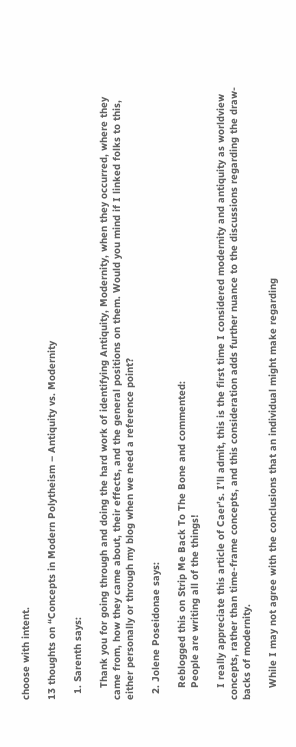choose with intent.

13 thoughts on “Concepts in Modern Polytheism – Antiquity vs. Modernity

  1. Sarenth says:

    Thank you for going through and doing the hard work of identifying Antiquity, Modernity, when they occurred, where they came from, how they came about, their effects, and the general positions on them. Would you mind if I linked folks to this, either personally or through my blog when we need a reference point?

  2. Jolene Poseidonae says:

    Reblogged this on Strip Me Back To The Bone and commented:
    People are writing all of the things!

    I really appreciate this article of Caer’s. I’ll admit, this is the first time I considered modernity and antiquity as worldview concepts, rather than time-frame concepts, and this consideration adds further nuance to the discussions regarding the draw-backs of modernity.

    While I may not agree with the conclusions that an individual might make regarding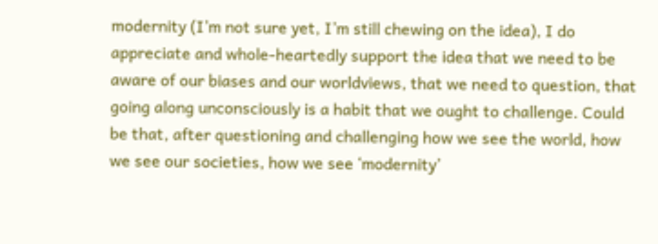modernity (I’m not sure yet, I’m still chewing on the idea), I do appreciate and whole-heartedly support the idea that we need to be aware of our biases and our worldviews, that we need to question, that going along unconsciously is a habit that we ought to challenge. Could be that, after questioning and challenging how we see the world, how we see our societies, how we see ‘modernity’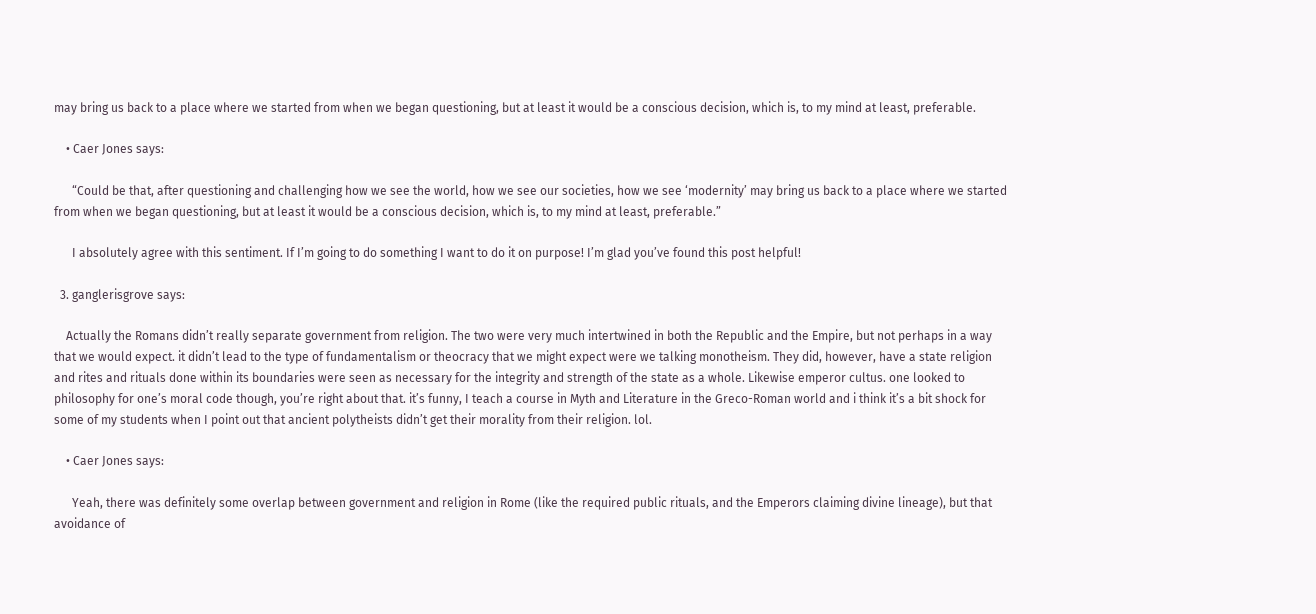may bring us back to a place where we started from when we began questioning, but at least it would be a conscious decision, which is, to my mind at least, preferable.

    • Caer Jones says:

      “Could be that, after questioning and challenging how we see the world, how we see our societies, how we see ‘modernity’ may bring us back to a place where we started from when we began questioning, but at least it would be a conscious decision, which is, to my mind at least, preferable.”

      I absolutely agree with this sentiment. If I’m going to do something I want to do it on purpose! I’m glad you’ve found this post helpful!

  3. ganglerisgrove says:

    Actually the Romans didn’t really separate government from religion. The two were very much intertwined in both the Republic and the Empire, but not perhaps in a way that we would expect. it didn’t lead to the type of fundamentalism or theocracy that we might expect were we talking monotheism. They did, however, have a state religion and rites and rituals done within its boundaries were seen as necessary for the integrity and strength of the state as a whole. Likewise emperor cultus. one looked to philosophy for one’s moral code though, you’re right about that. it’s funny, I teach a course in Myth and Literature in the Greco-Roman world and i think it’s a bit shock for some of my students when I point out that ancient polytheists didn’t get their morality from their religion. lol.

    • Caer Jones says:

      Yeah, there was definitely some overlap between government and religion in Rome (like the required public rituals, and the Emperors claiming divine lineage), but that avoidance of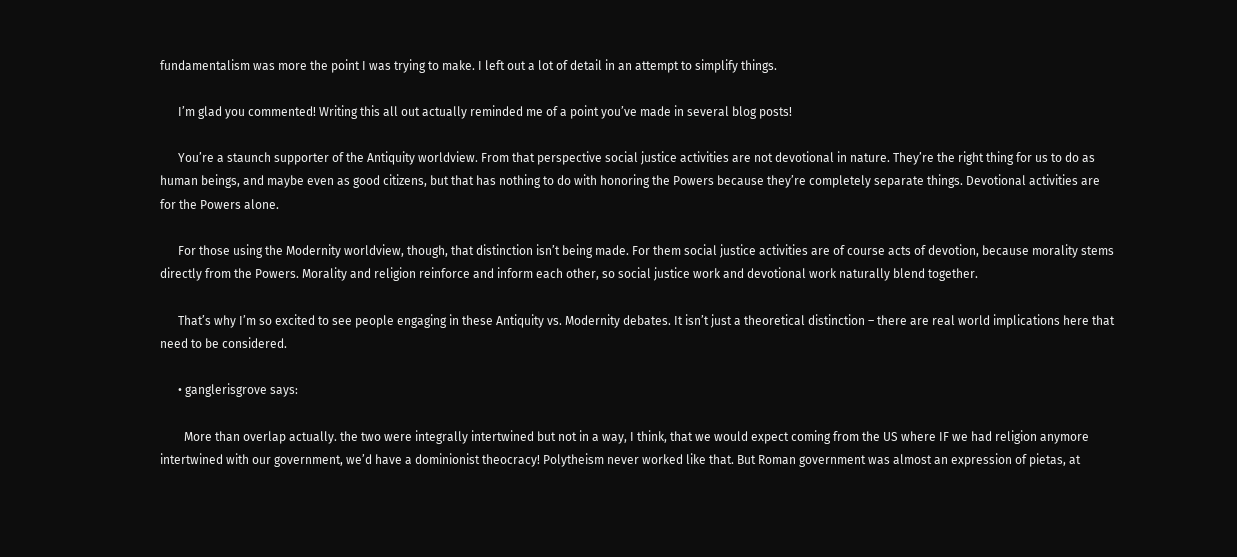fundamentalism was more the point I was trying to make. I left out a lot of detail in an attempt to simplify things.

      I’m glad you commented! Writing this all out actually reminded me of a point you’ve made in several blog posts!

      You’re a staunch supporter of the Antiquity worldview. From that perspective social justice activities are not devotional in nature. They’re the right thing for us to do as human beings, and maybe even as good citizens, but that has nothing to do with honoring the Powers because they’re completely separate things. Devotional activities are for the Powers alone.

      For those using the Modernity worldview, though, that distinction isn’t being made. For them social justice activities are of course acts of devotion, because morality stems directly from the Powers. Morality and religion reinforce and inform each other, so social justice work and devotional work naturally blend together.

      That’s why I’m so excited to see people engaging in these Antiquity vs. Modernity debates. It isn’t just a theoretical distinction – there are real world implications here that need to be considered.

      • ganglerisgrove says:

        More than overlap actually. the two were integrally intertwined but not in a way, I think, that we would expect coming from the US where IF we had religion anymore intertwined with our government, we’d have a dominionist theocracy! Polytheism never worked like that. But Roman government was almost an expression of pietas, at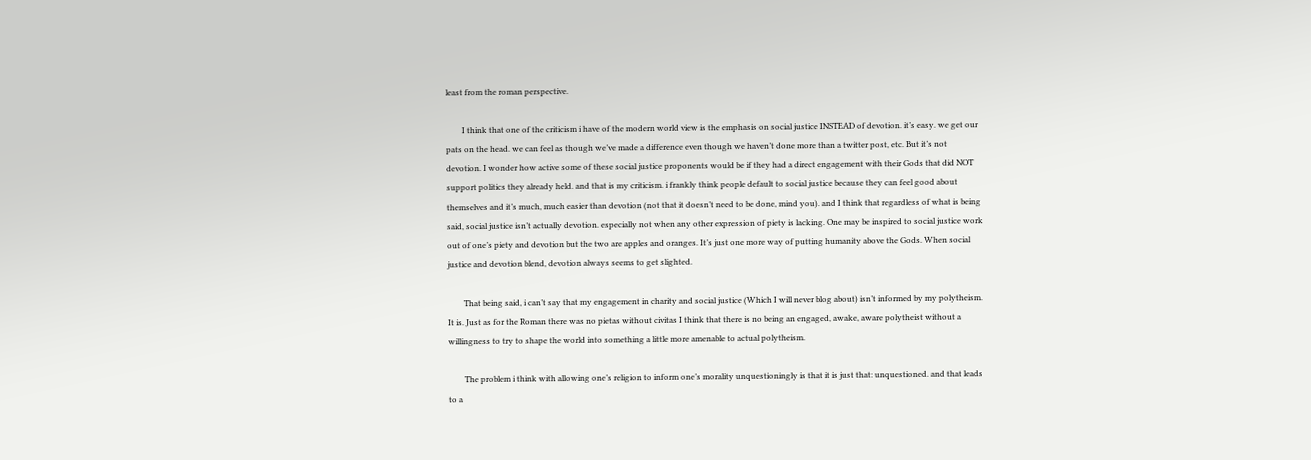least from the roman perspective.

        I think that one of the criticism i have of the modern world view is the emphasis on social justice INSTEAD of devotion. it’s easy. we get our pats on the head. we can feel as though we’ve made a difference even though we haven’t done more than a twitter post, etc. But it’s not devotion. I wonder how active some of these social justice proponents would be if they had a direct engagement with their Gods that did NOT support politics they already held. and that is my criticism. i frankly think people default to social justice because they can feel good about themselves and it’s much, much easier than devotion (not that it doesn’t need to be done, mind you). and I think that regardless of what is being said, social justice isn’t actually devotion. especially not when any other expression of piety is lacking. One may be inspired to social justice work out of one’s piety and devotion but the two are apples and oranges. It’s just one more way of putting humanity above the Gods. When social justice and devotion blend, devotion always seems to get slighted.

        That being said, i can’t say that my engagement in charity and social justice (Which I will never blog about) isn’t informed by my polytheism. It is. Just as for the Roman there was no pietas without civitas I think that there is no being an engaged, awake, aware polytheist without a willingness to try to shape the world into something a little more amenable to actual polytheism.

        The problem i think with allowing one’s religion to inform one’s morality unquestioningly is that it is just that: unquestioned. and that leads to a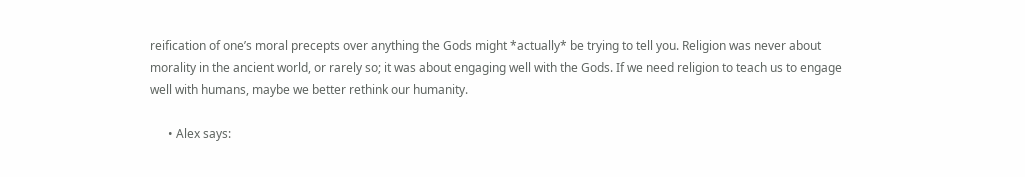reification of one’s moral precepts over anything the Gods might *actually* be trying to tell you. Religion was never about morality in the ancient world, or rarely so; it was about engaging well with the Gods. If we need religion to teach us to engage well with humans, maybe we better rethink our humanity.

      • Alex says: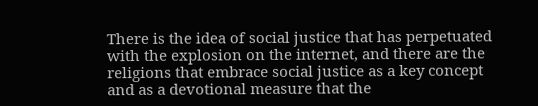There is the idea of social justice that has perpetuated with the explosion on the internet, and there are the religions that embrace social justice as a key concept and as a devotional measure that the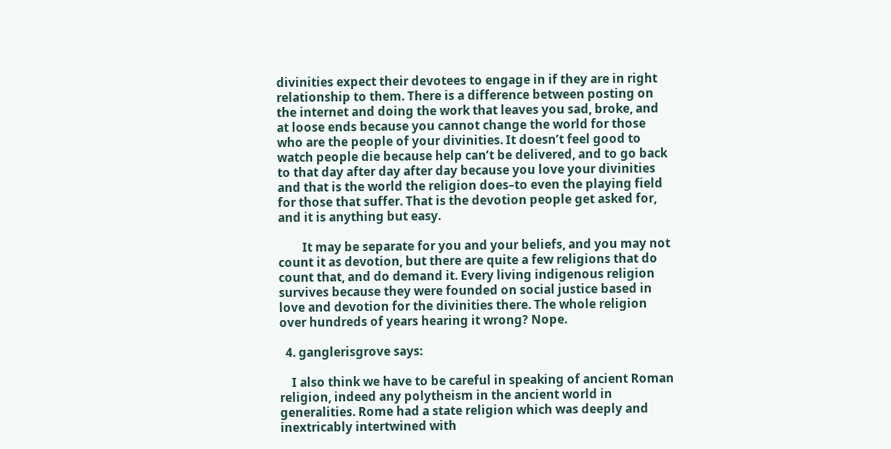divinities expect their devotees to engage in if they are in right relationship to them. There is a difference between posting on the internet and doing the work that leaves you sad, broke, and at loose ends because you cannot change the world for those who are the people of your divinities. It doesn’t feel good to watch people die because help can’t be delivered, and to go back to that day after day after day because you love your divinities and that is the world the religion does–to even the playing field for those that suffer. That is the devotion people get asked for, and it is anything but easy.

        It may be separate for you and your beliefs, and you may not count it as devotion, but there are quite a few religions that do count that, and do demand it. Every living indigenous religion survives because they were founded on social justice based in love and devotion for the divinities there. The whole religion over hundreds of years hearing it wrong? Nope.

  4. ganglerisgrove says:

    I also think we have to be careful in speaking of ancient Roman religion, indeed any polytheism in the ancient world in generalities. Rome had a state religion which was deeply and inextricably intertwined with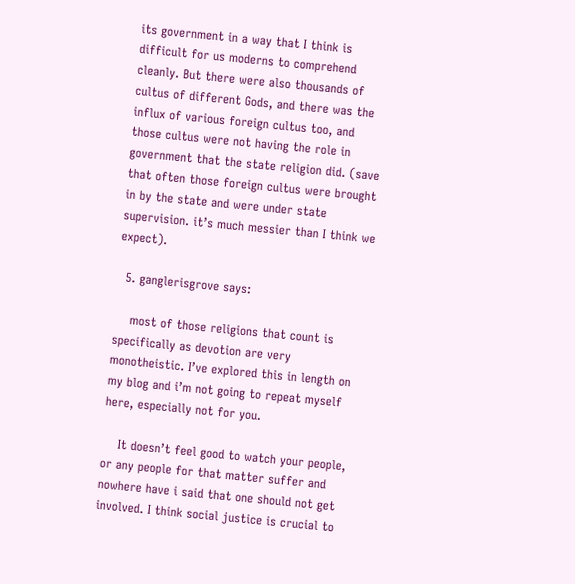its government in a way that I think is difficult for us moderns to comprehend cleanly. But there were also thousands of cultus of different Gods, and there was the influx of various foreign cultus too, and those cultus were not having the role in government that the state religion did. (save that often those foreign cultus were brought in by the state and were under state supervision. it’s much messier than I think we expect).

  5. ganglerisgrove says:

    most of those religions that count is specifically as devotion are very monotheistic. I’ve explored this in length on my blog and i’m not going to repeat myself here, especially not for you.

    It doesn’t feel good to watch your people, or any people for that matter suffer and nowhere have i said that one should not get involved. I think social justice is crucial to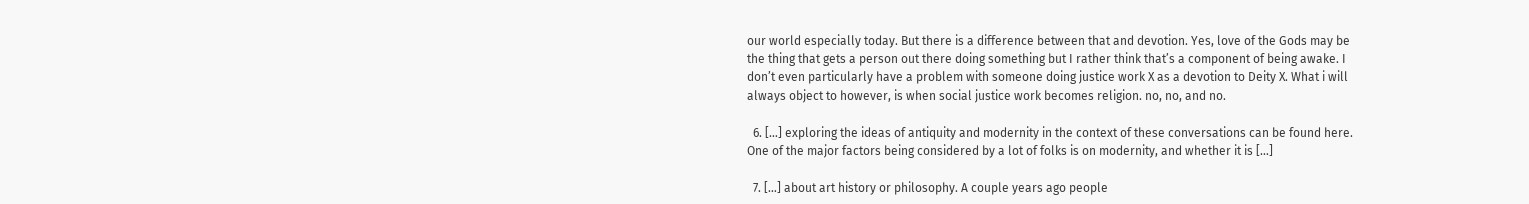our world especially today. But there is a difference between that and devotion. Yes, love of the Gods may be the thing that gets a person out there doing something but I rather think that’s a component of being awake. I don’t even particularly have a problem with someone doing justice work X as a devotion to Deity X. What i will always object to however, is when social justice work becomes religion. no, no, and no.

  6. […] exploring the ideas of antiquity and modernity in the context of these conversations can be found here.  One of the major factors being considered by a lot of folks is on modernity, and whether it is […]

  7. […] about art history or philosophy. A couple years ago people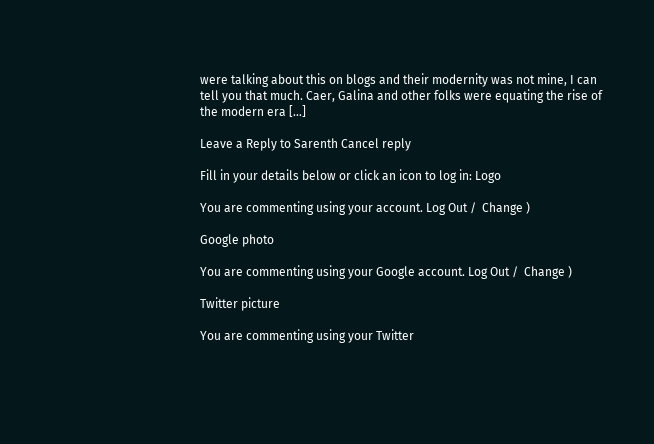were talking about this on blogs and their modernity was not mine, I can tell you that much. Caer, Galina and other folks were equating the rise of the modern era […]

Leave a Reply to Sarenth Cancel reply

Fill in your details below or click an icon to log in: Logo

You are commenting using your account. Log Out /  Change )

Google photo

You are commenting using your Google account. Log Out /  Change )

Twitter picture

You are commenting using your Twitter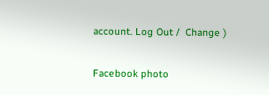account. Log Out /  Change )

Facebook photo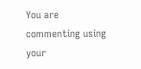You are commenting using your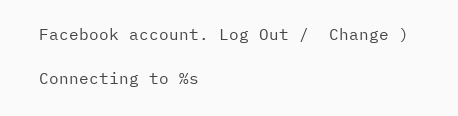Facebook account. Log Out /  Change )

Connecting to %s